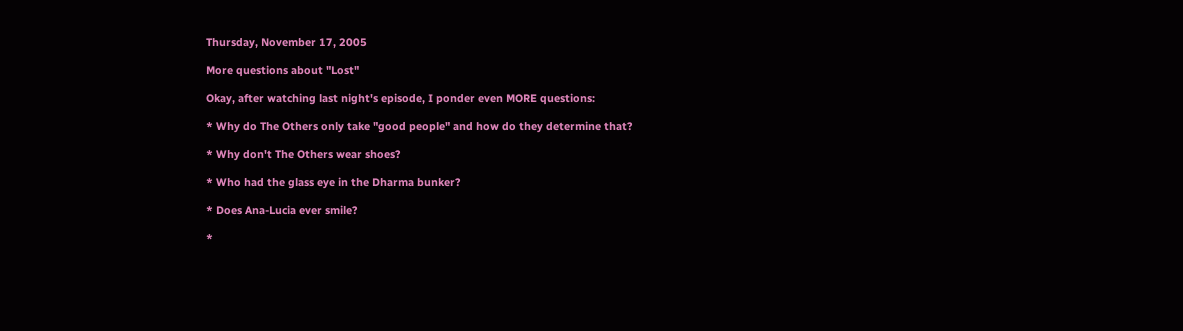Thursday, November 17, 2005

More questions about "Lost"

Okay, after watching last night's episode, I ponder even MORE questions:

* Why do The Others only take "good people" and how do they determine that?

* Why don't The Others wear shoes?

* Who had the glass eye in the Dharma bunker?

* Does Ana-Lucia ever smile?

*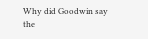Why did Goodwin say the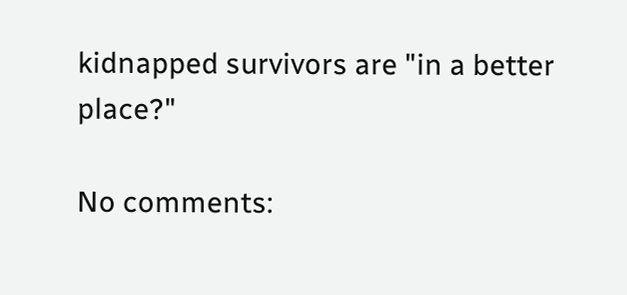kidnapped survivors are "in a better place?"

No comments: